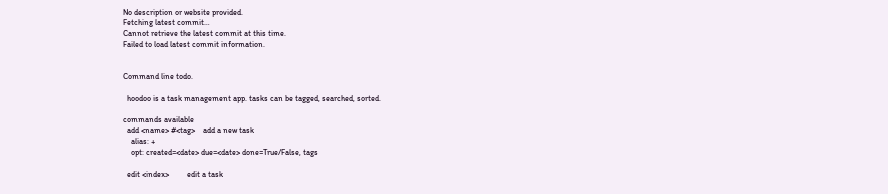No description or website provided.
Fetching latest commit…
Cannot retrieve the latest commit at this time.
Failed to load latest commit information.


Command line todo.

  hoodoo is a task management app. tasks can be tagged, searched, sorted.

commands available
  add <name> #<tag>    add a new task
    alias: +
    opt: created=<date> due=<date> done=True/False, tags

  edit <index>         edit a task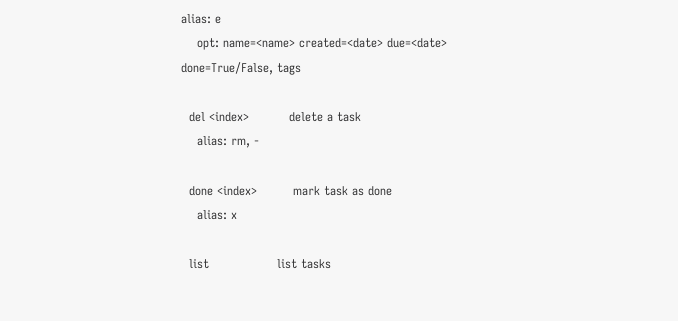alias: e
    opt: name=<name> created=<date> due=<date> done=True/False, tags

  del <index>          delete a task
    alias: rm, -

  done <index>         mark task as done
    alias: x

  list                 list tasks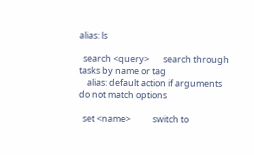alias: ls

  search <query>       search through tasks by name or tag
    alias: default action if arguments do not match options

  set <name>           switch to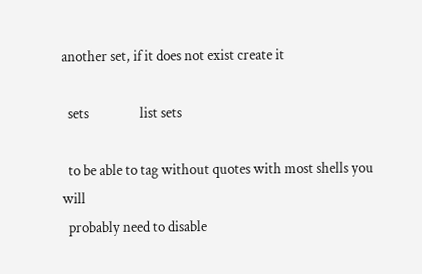another set, if it does not exist create it

  sets                 list sets

  to be able to tag without quotes with most shells you will
  probably need to disable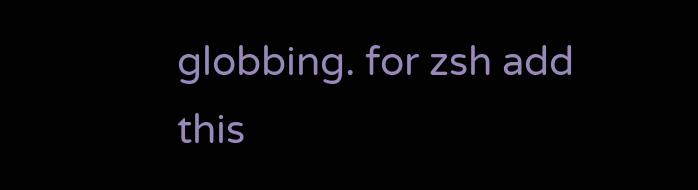globbing. for zsh add this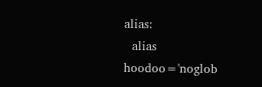alias:
  alias hoodoo='noglob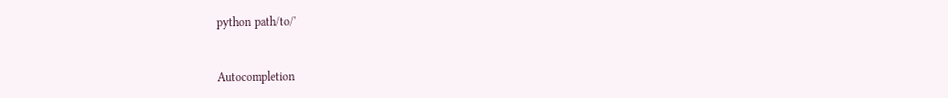python path/to/'


Autocompletion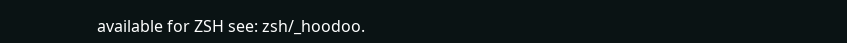available for ZSH see: zsh/_hoodoo.